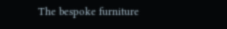The bespoke furniture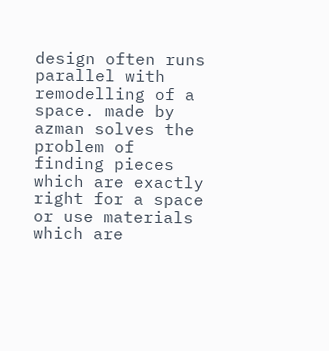design often runs parallel with remodelling of a space. made by azman solves the problem of finding pieces which are exactly right for a space or use materials which are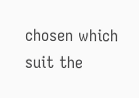chosen which suit the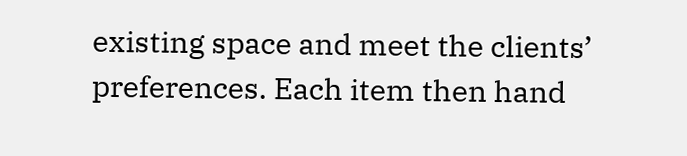existing space and meet the clients’ preferences. Each item then hand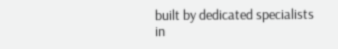built by dedicated specialists in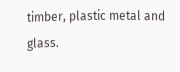timber, plastic metal and glass.